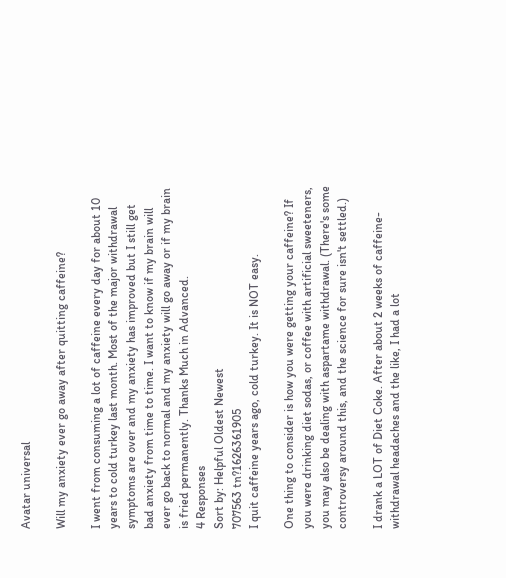Avatar universal

Will my anxiety ever go away after quitting caffeine?

I went from consuming a lot of caffeine every day for about 10 years to cold turkey last month. Most of the major withdrawal symptoms are over and my anxiety has improved but I still get bad anxiety from time to time. I want to know if my brain will ever go back to normal and my anxiety will go away or if my brain is fried permanently. Thanks Much in Advanced.
4 Responses
Sort by: Helpful Oldest Newest
707563 tn?1626361905
I quit caffeine years ago, cold turkey. It is NOT easy.

One thing to consider is how you were getting your caffeine? If you were drinking diet sodas, or coffee with artificial sweeteners, you may also be dealing with aspartame withdrawal. (There's some controversy around this, and the science for sure isn't settled.)

I drank a LOT of Diet Coke. After about 2 weeks of caffeine-withdrawal headaches and the like, I had a lot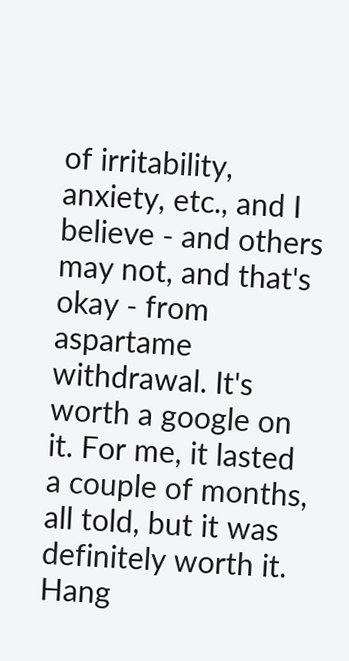of irritability, anxiety, etc., and I believe - and others may not, and that's okay - from aspartame withdrawal. It's worth a google on it. For me, it lasted a couple of months, all told, but it was definitely worth it. Hang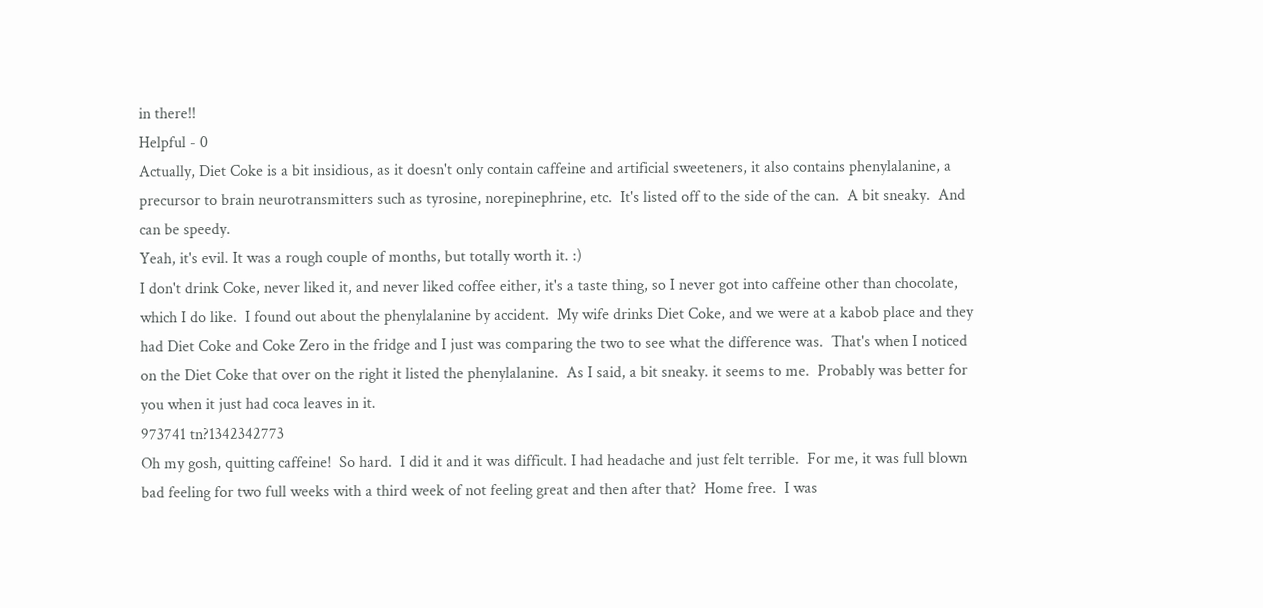in there!!
Helpful - 0
Actually, Diet Coke is a bit insidious, as it doesn't only contain caffeine and artificial sweeteners, it also contains phenylalanine, a precursor to brain neurotransmitters such as tyrosine, norepinephrine, etc.  It's listed off to the side of the can.  A bit sneaky.  And can be speedy.
Yeah, it's evil. It was a rough couple of months, but totally worth it. :)
I don't drink Coke, never liked it, and never liked coffee either, it's a taste thing, so I never got into caffeine other than chocolate, which I do like.  I found out about the phenylalanine by accident.  My wife drinks Diet Coke, and we were at a kabob place and they had Diet Coke and Coke Zero in the fridge and I just was comparing the two to see what the difference was.  That's when I noticed on the Diet Coke that over on the right it listed the phenylalanine.  As I said, a bit sneaky. it seems to me.  Probably was better for you when it just had coca leaves in it.
973741 tn?1342342773
Oh my gosh, quitting caffeine!  So hard.  I did it and it was difficult. I had headache and just felt terrible.  For me, it was full blown bad feeling for two full weeks with a third week of not feeling great and then after that?  Home free.  I was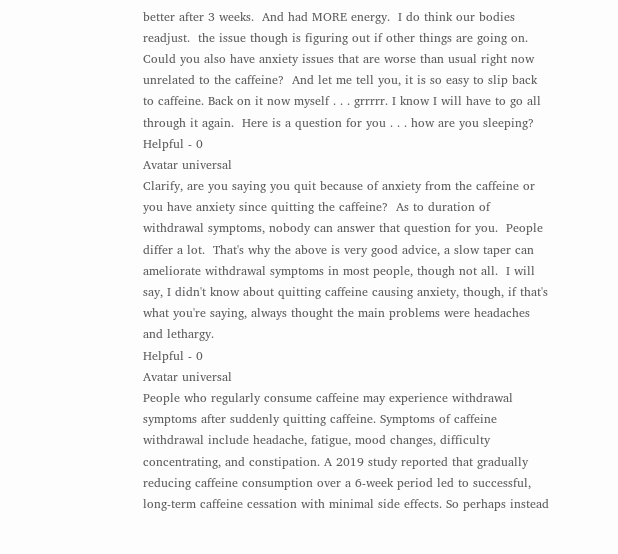better after 3 weeks.  And had MORE energy.  I do think our bodies readjust.  the issue though is figuring out if other things are going on. Could you also have anxiety issues that are worse than usual right now unrelated to the caffeine?  And let me tell you, it is so easy to slip back to caffeine. Back on it now myself . . . grrrrr. I know I will have to go all through it again.  Here is a question for you . . . how are you sleeping?
Helpful - 0
Avatar universal
Clarify, are you saying you quit because of anxiety from the caffeine or you have anxiety since quitting the caffeine?  As to duration of withdrawal symptoms, nobody can answer that question for you.  People differ a lot.  That's why the above is very good advice, a slow taper can ameliorate withdrawal symptoms in most people, though not all.  I will say, I didn't know about quitting caffeine causing anxiety, though, if that's what you're saying, always thought the main problems were headaches and lethargy.
Helpful - 0
Avatar universal
People who regularly consume caffeine may experience withdrawal symptoms after suddenly quitting caffeine. Symptoms of caffeine withdrawal include headache, fatigue, mood changes, difficulty concentrating, and constipation. A 2019 study reported that gradually reducing caffeine consumption over a 6-week period led to successful, long-term caffeine cessation with minimal side effects. So perhaps instead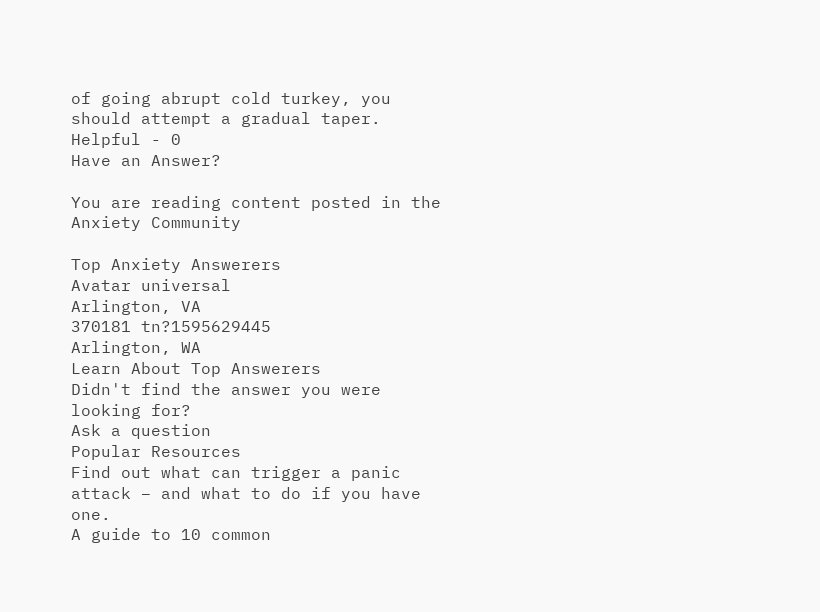of going abrupt cold turkey, you should attempt a gradual taper.
Helpful - 0
Have an Answer?

You are reading content posted in the Anxiety Community

Top Anxiety Answerers
Avatar universal
Arlington, VA
370181 tn?1595629445
Arlington, WA
Learn About Top Answerers
Didn't find the answer you were looking for?
Ask a question
Popular Resources
Find out what can trigger a panic attack – and what to do if you have one.
A guide to 10 common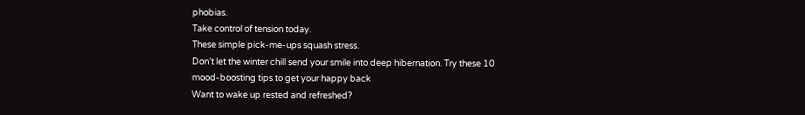phobias.
Take control of tension today.
These simple pick-me-ups squash stress.
Don’t let the winter chill send your smile into deep hibernation. Try these 10 mood-boosting tips to get your happy back
Want to wake up rested and refreshed?